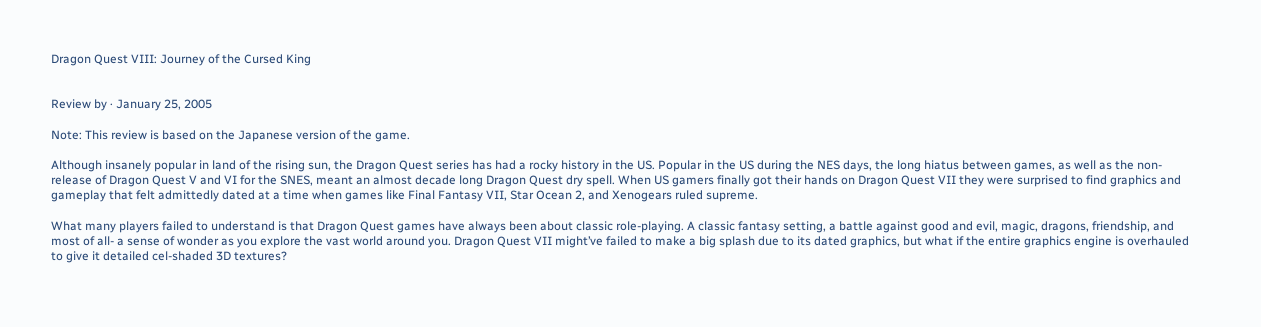Dragon Quest VIII: Journey of the Cursed King


Review by · January 25, 2005

Note: This review is based on the Japanese version of the game.

Although insanely popular in land of the rising sun, the Dragon Quest series has had a rocky history in the US. Popular in the US during the NES days, the long hiatus between games, as well as the non-release of Dragon Quest V and VI for the SNES, meant an almost decade long Dragon Quest dry spell. When US gamers finally got their hands on Dragon Quest VII they were surprised to find graphics and gameplay that felt admittedly dated at a time when games like Final Fantasy VII, Star Ocean 2, and Xenogears ruled supreme.

What many players failed to understand is that Dragon Quest games have always been about classic role-playing. A classic fantasy setting, a battle against good and evil, magic, dragons, friendship, and most of all- a sense of wonder as you explore the vast world around you. Dragon Quest VII might’ve failed to make a big splash due to its dated graphics, but what if the entire graphics engine is overhauled to give it detailed cel-shaded 3D textures?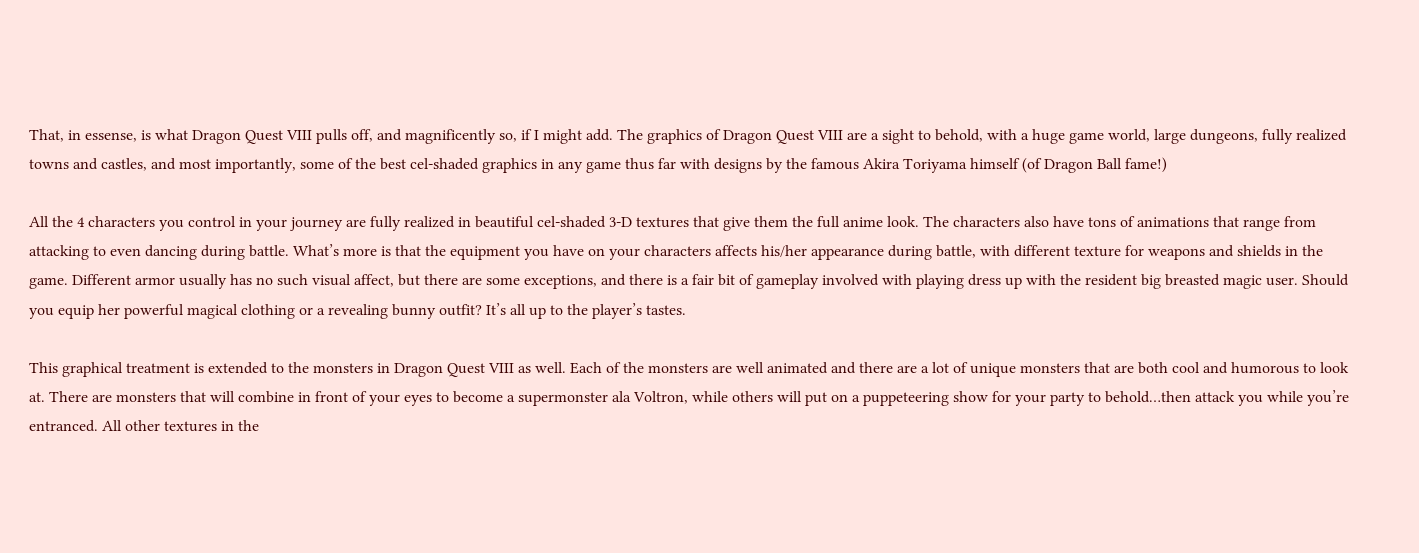That, in essense, is what Dragon Quest VIII pulls off, and magnificently so, if I might add. The graphics of Dragon Quest VIII are a sight to behold, with a huge game world, large dungeons, fully realized towns and castles, and most importantly, some of the best cel-shaded graphics in any game thus far with designs by the famous Akira Toriyama himself (of Dragon Ball fame!)

All the 4 characters you control in your journey are fully realized in beautiful cel-shaded 3-D textures that give them the full anime look. The characters also have tons of animations that range from attacking to even dancing during battle. What’s more is that the equipment you have on your characters affects his/her appearance during battle, with different texture for weapons and shields in the game. Different armor usually has no such visual affect, but there are some exceptions, and there is a fair bit of gameplay involved with playing dress up with the resident big breasted magic user. Should you equip her powerful magical clothing or a revealing bunny outfit? It’s all up to the player’s tastes.

This graphical treatment is extended to the monsters in Dragon Quest VIII as well. Each of the monsters are well animated and there are a lot of unique monsters that are both cool and humorous to look at. There are monsters that will combine in front of your eyes to become a supermonster ala Voltron, while others will put on a puppeteering show for your party to behold…then attack you while you’re entranced. All other textures in the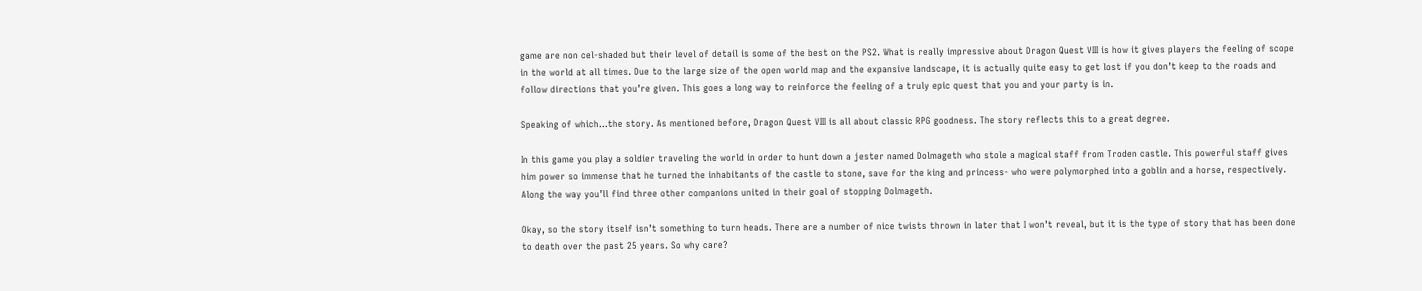game are non cel-shaded but their level of detail is some of the best on the PS2. What is really impressive about Dragon Quest VIII is how it gives players the feeling of scope in the world at all times. Due to the large size of the open world map and the expansive landscape, it is actually quite easy to get lost if you don’t keep to the roads and follow directions that you’re given. This goes a long way to reinforce the feeling of a truly epic quest that you and your party is in.

Speaking of which…the story. As mentioned before, Dragon Quest VIII is all about classic RPG goodness. The story reflects this to a great degree.

In this game you play a soldier traveling the world in order to hunt down a jester named Dolmageth who stole a magical staff from Troden castle. This powerful staff gives him power so immense that he turned the inhabitants of the castle to stone, save for the king and princess- who were polymorphed into a goblin and a horse, respectively. Along the way you’ll find three other companions united in their goal of stopping Dolmageth.

Okay, so the story itself isn’t something to turn heads. There are a number of nice twists thrown in later that I won’t reveal, but it is the type of story that has been done to death over the past 25 years. So why care?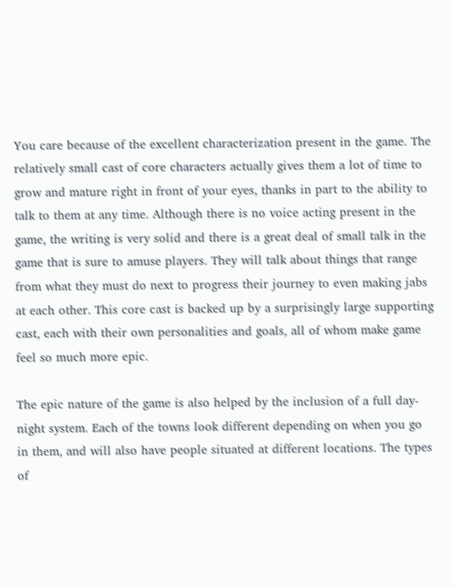You care because of the excellent characterization present in the game. The relatively small cast of core characters actually gives them a lot of time to grow and mature right in front of your eyes, thanks in part to the ability to talk to them at any time. Although there is no voice acting present in the game, the writing is very solid and there is a great deal of small talk in the game that is sure to amuse players. They will talk about things that range from what they must do next to progress their journey to even making jabs at each other. This core cast is backed up by a surprisingly large supporting cast, each with their own personalities and goals, all of whom make game feel so much more epic.

The epic nature of the game is also helped by the inclusion of a full day-night system. Each of the towns look different depending on when you go in them, and will also have people situated at different locations. The types of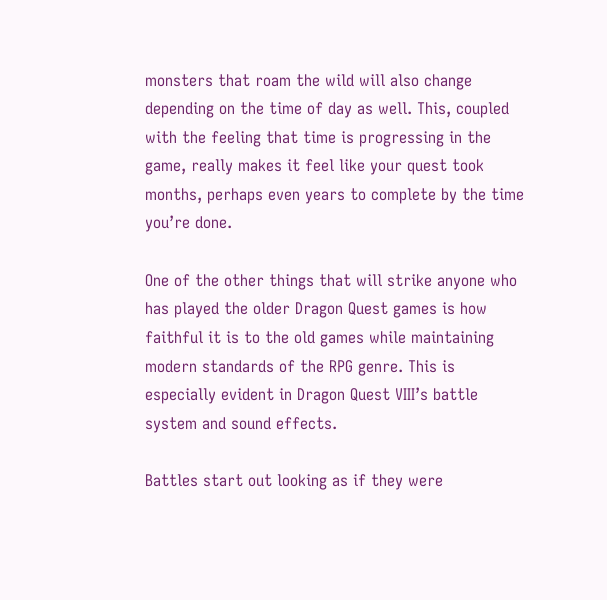monsters that roam the wild will also change depending on the time of day as well. This, coupled with the feeling that time is progressing in the game, really makes it feel like your quest took months, perhaps even years to complete by the time you’re done.

One of the other things that will strike anyone who has played the older Dragon Quest games is how faithful it is to the old games while maintaining modern standards of the RPG genre. This is especially evident in Dragon Quest VIII’s battle system and sound effects.

Battles start out looking as if they were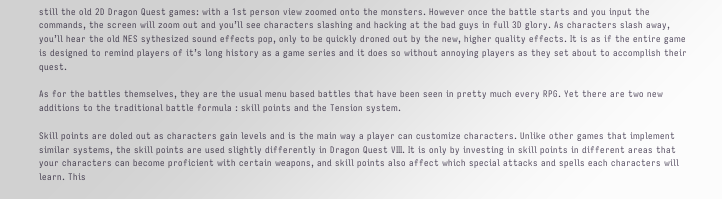still the old 2D Dragon Quest games: with a 1st person view zoomed onto the monsters. However once the battle starts and you input the commands, the screen will zoom out and you’ll see characters slashing and hacking at the bad guys in full 3D glory. As characters slash away, you’ll hear the old NES sythesized sound effects pop, only to be quickly droned out by the new, higher quality effects. It is as if the entire game is designed to remind players of it’s long history as a game series and it does so without annoying players as they set about to accomplish their quest.

As for the battles themselves, they are the usual menu based battles that have been seen in pretty much every RPG. Yet there are two new additions to the traditional battle formula : skill points and the Tension system.

Skill points are doled out as characters gain levels and is the main way a player can customize characters. Unlike other games that implement similar systems, the skill points are used slightly differently in Dragon Quest VIII. It is only by investing in skill points in different areas that your characters can become proficient with certain weapons, and skill points also affect which special attacks and spells each characters will learn. This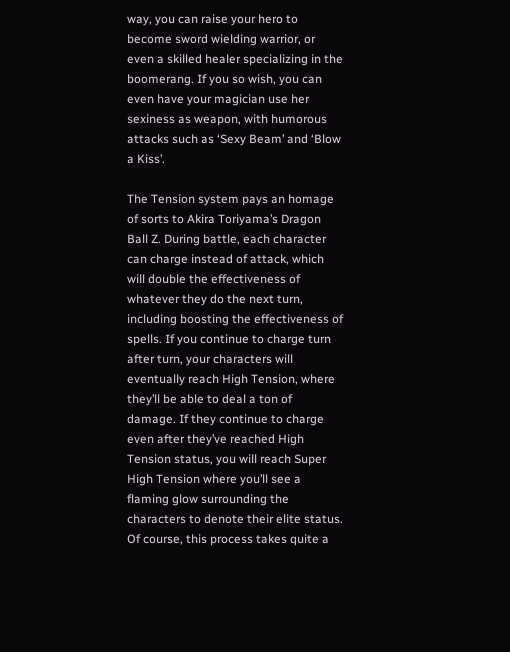way, you can raise your hero to become sword wielding warrior, or even a skilled healer specializing in the boomerang. If you so wish, you can even have your magician use her sexiness as weapon, with humorous attacks such as ‘Sexy Beam’ and ‘Blow a Kiss’.

The Tension system pays an homage of sorts to Akira Toriyama’s Dragon Ball Z. During battle, each character can charge instead of attack, which will double the effectiveness of whatever they do the next turn, including boosting the effectiveness of spells. If you continue to charge turn after turn, your characters will eventually reach High Tension, where they’ll be able to deal a ton of damage. If they continue to charge even after they’ve reached High Tension status, you will reach Super High Tension where you’ll see a flaming glow surrounding the characters to denote their elite status. Of course, this process takes quite a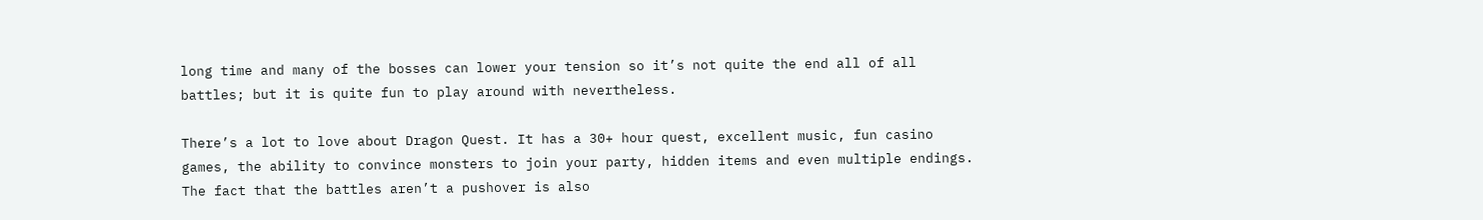long time and many of the bosses can lower your tension so it’s not quite the end all of all battles; but it is quite fun to play around with nevertheless.

There’s a lot to love about Dragon Quest. It has a 30+ hour quest, excellent music, fun casino games, the ability to convince monsters to join your party, hidden items and even multiple endings. The fact that the battles aren’t a pushover is also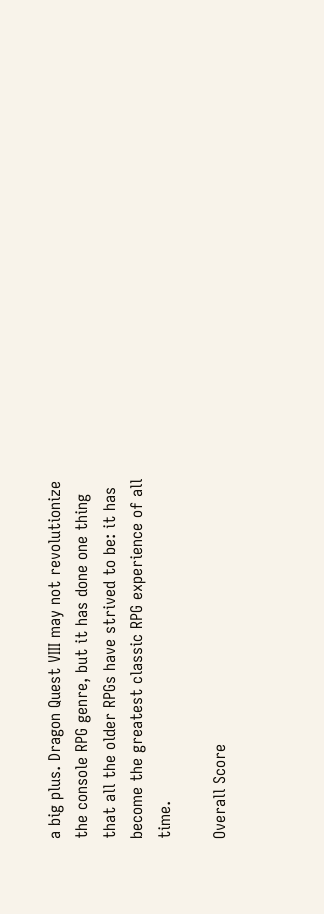a big plus. Dragon Quest VIII may not revolutionize the console RPG genre, but it has done one thing that all the older RPGs have strived to be: it has become the greatest classic RPG experience of all time.

Overall Score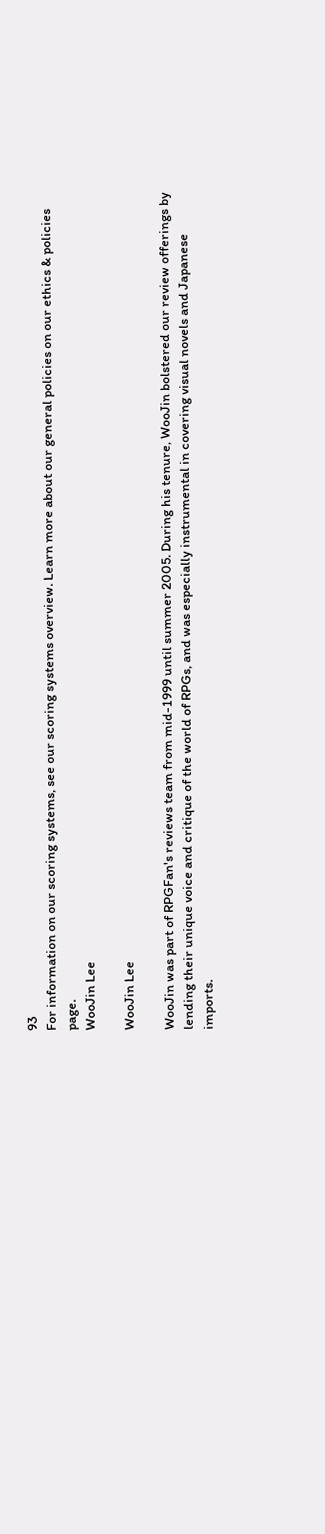93
For information on our scoring systems, see our scoring systems overview. Learn more about our general policies on our ethics & policies page.
WooJin Lee

WooJin Lee

WooJin was part of RPGFan's reviews team from mid-1999 until summer 2005. During his tenure, WooJin bolstered our review offerings by lending their unique voice and critique of the world of RPGs, and was especially instrumental in covering visual novels and Japanese imports.